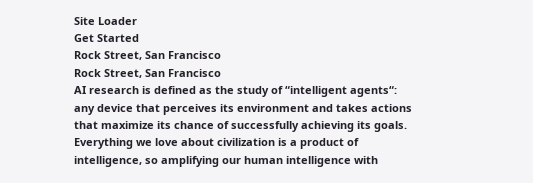Site Loader
Get Started
Rock Street, San Francisco
Rock Street, San Francisco
AI research is defined as the study of “intelligent agents“: any device that perceives its environment and takes actions that maximize its chance of successfully achieving its goals. Everything we love about civilization is a product of intelligence, so amplifying our human intelligence with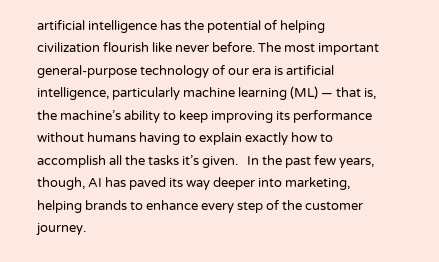artificial intelligence has the potential of helping civilization flourish like never before. The most important general-purpose technology of our era is artificial intelligence, particularly machine learning (ML) — that is, the machine’s ability to keep improving its performance without humans having to explain exactly how to accomplish all the tasks it’s given.   In the past few years, though, AI has paved its way deeper into marketing, helping brands to enhance every step of the customer journey.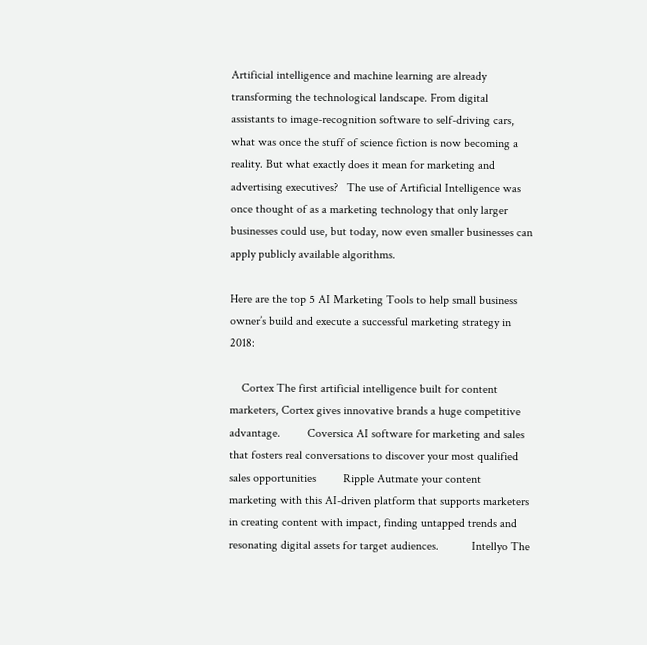Artificial intelligence and machine learning are already transforming the technological landscape. From digital assistants to image-recognition software to self-driving cars, what was once the stuff of science fiction is now becoming a reality. But what exactly does it mean for marketing and advertising executives?   The use of Artificial Intelligence was once thought of as a marketing technology that only larger businesses could use, but today, now even smaller businesses can apply publicly available algorithms.

Here are the top 5 AI Marketing Tools to help small business owner’s build and execute a successful marketing strategy in 2018:

    Cortex The first artificial intelligence built for content marketers, Cortex gives innovative brands a huge competitive advantage.         Coversica AI software for marketing and sales that fosters real conversations to discover your most qualified sales opportunities         Ripple Autmate your content marketing with this AI-driven platform that supports marketers in creating content with impact, finding untapped trends and resonating digital assets for target audiences.           Intellyo The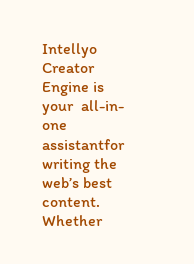Intellyo Creator Engine is your  all-in-one assistantfor writing the web’s best content. Whether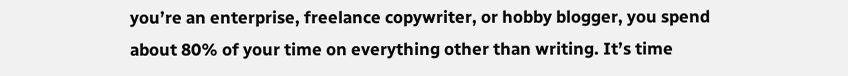you’re an enterprise, freelance copywriter, or hobby blogger, you spend about 80% of your time on everything other than writing. It’s time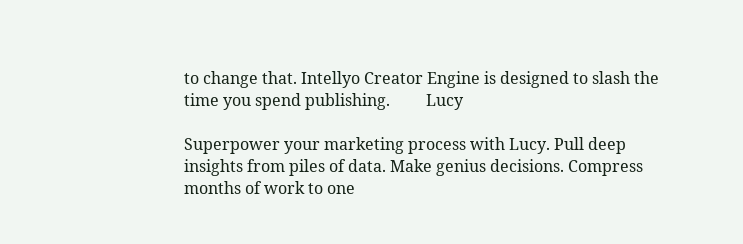to change that. Intellyo Creator Engine is designed to slash the time you spend publishing.         Lucy

Superpower your marketing process with Lucy. Pull deep insights from piles of data. Make genius decisions. Compress months of work to one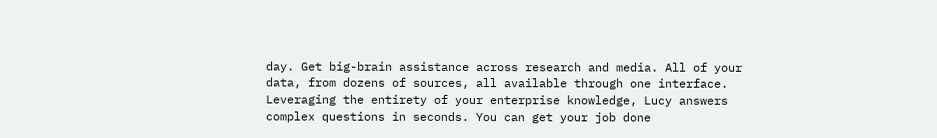day. Get big-brain assistance across research and media. All of your data, from dozens of sources, all available through one interface. Leveraging the entirety of your enterprise knowledge, Lucy answers complex questions in seconds. You can get your job done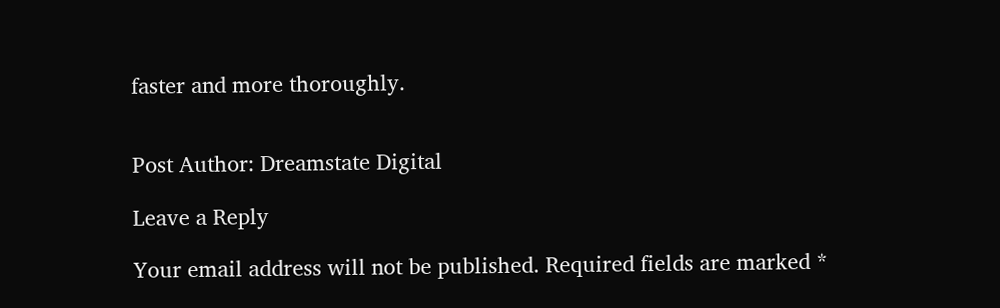faster and more thoroughly.


Post Author: Dreamstate Digital

Leave a Reply

Your email address will not be published. Required fields are marked *